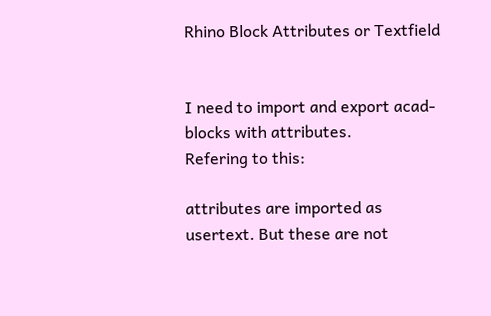Rhino Block Attributes or Textfield


I need to import and export acad-blocks with attributes.
Refering to this:

attributes are imported as usertext. But these are not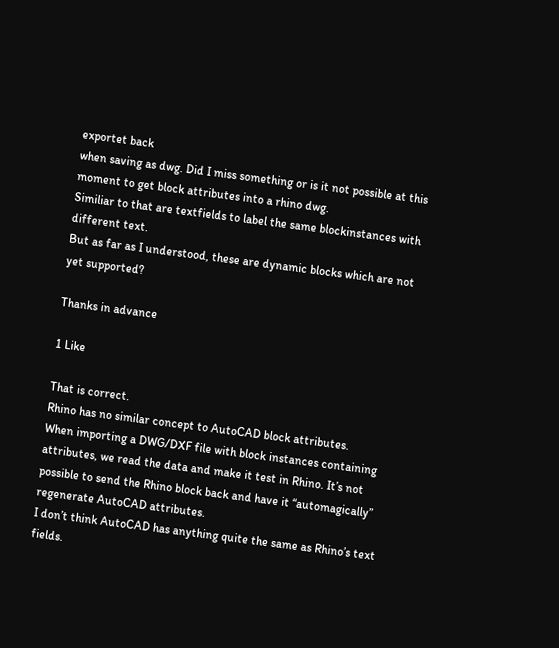exportet back
when saving as dwg. Did I miss something or is it not possible at this
moment to get block attributes into a rhino dwg.
Similiar to that are textfields to label the same blockinstances with different text.
But as far as I understood, these are dynamic blocks which are not yet supported?

Thanks in advance

1 Like

That is correct.
Rhino has no similar concept to AutoCAD block attributes.
When importing a DWG/DXF file with block instances containing attributes, we read the data and make it test in Rhino. It’s not possible to send the Rhino block back and have it “automagically” regenerate AutoCAD attributes.
I don’t think AutoCAD has anything quite the same as Rhino’s text fields.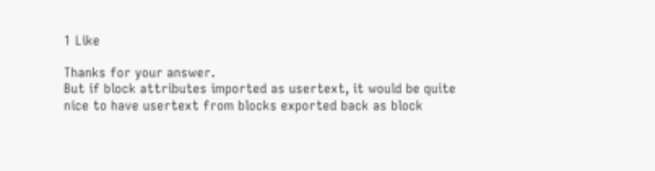1 Like

Thanks for your answer.
But if block attributes imported as usertext, it would be quite
nice to have usertext from blocks exported back as block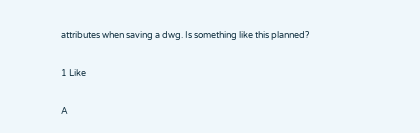attributes when saving a dwg. Is something like this planned?

1 Like

A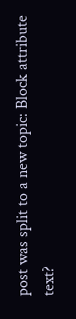post was split to a new topic: Block attribute text?